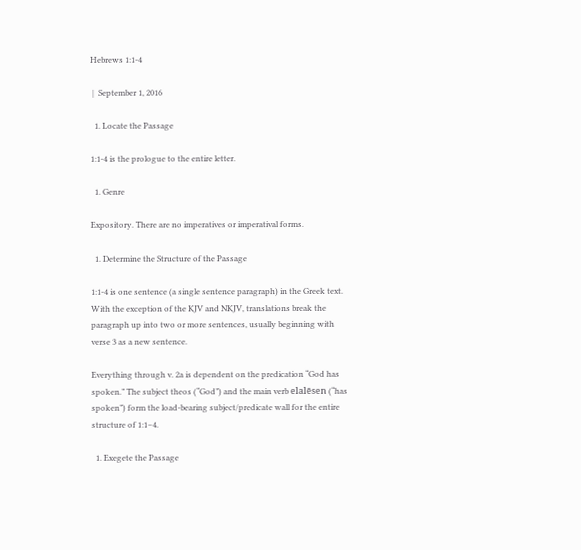Hebrews 1:1-4

 |  September 1, 2016

  1. Locate the Passage

1:1-4 is the prologue to the entire letter.

  1. Genre

Expository. There are no imperatives or imperatival forms.

  1. Determine the Structure of the Passage

1:1-4 is one sentence (a single sentence paragraph) in the Greek text. With the exception of the KJV and NKJV, translations break the paragraph up into two or more sentences, usually beginning with verse 3 as a new sentence.

Everything through v. 2a is dependent on the predication “God has spoken.” The subject theos (“God”) and the main verb elalēsen (“has spoken”) form the load-bearing subject/predicate wall for the entire structure of 1:1–4.

  1. Exegete the Passage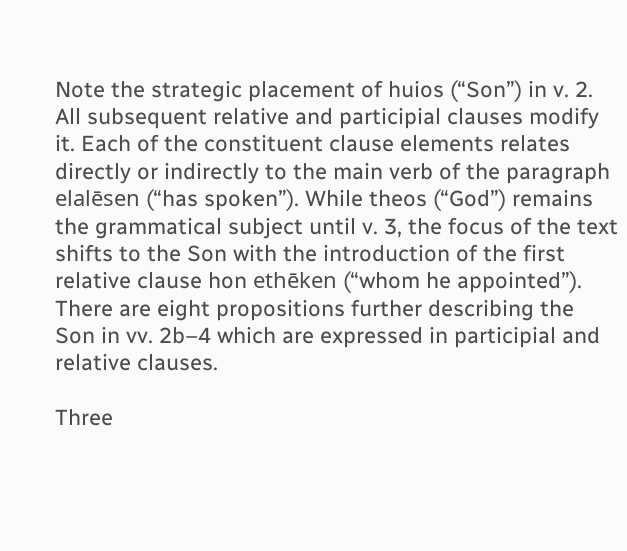Note the strategic placement of huios (“Son”) in v. 2. All subsequent relative and participial clauses modify it. Each of the constituent clause elements relates directly or indirectly to the main verb of the paragraph elalēsen (“has spoken”). While theos (“God”) remains the grammatical subject until v. 3, the focus of the text shifts to the Son with the introduction of the first relative clause hon ethēken (“whom he appointed”). There are eight propositions further describing the Son in vv. 2b–4 which are expressed in participial and relative clauses.

Three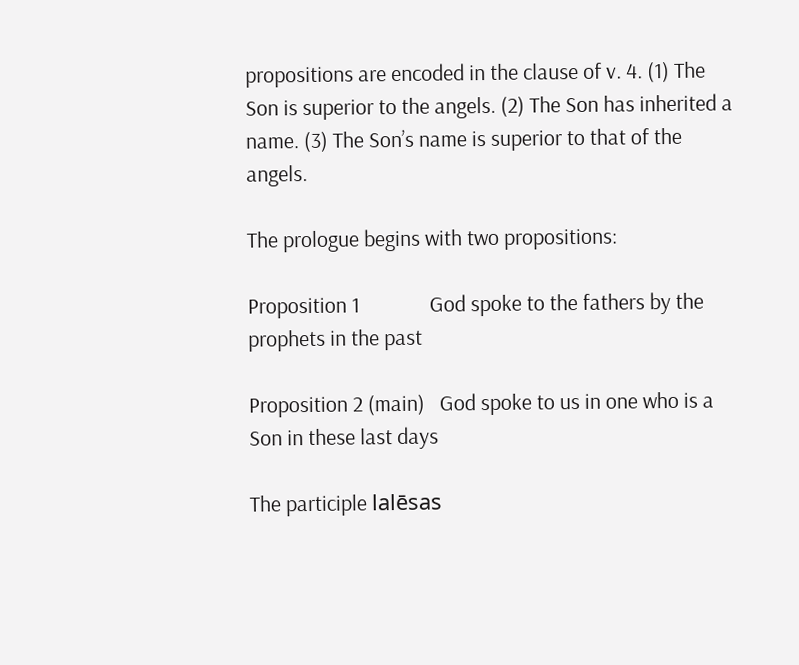propositions are encoded in the clause of v. 4. (1) The Son is superior to the angels. (2) The Son has inherited a name. (3) The Son’s name is superior to that of the angels.

The prologue begins with two propositions:

Proposition 1              God spoke to the fathers by the prophets in the past

Proposition 2 (main)   God spoke to us in one who is a Son in these last days

The participle lalēsas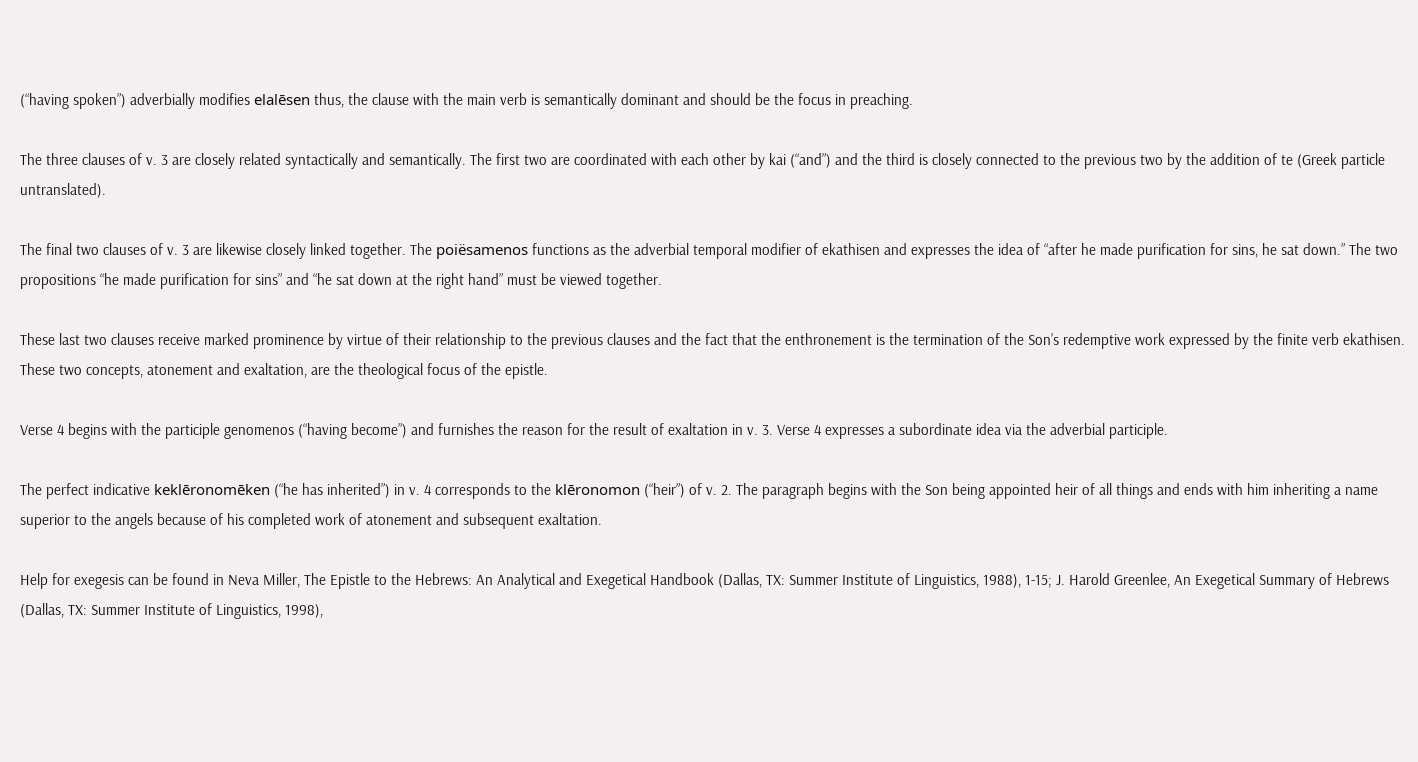(“having spoken”) adverbially modifies elalēsen thus, the clause with the main verb is semantically dominant and should be the focus in preaching.

The three clauses of v. 3 are closely related syntactically and semantically. The first two are coordinated with each other by kai (“and”) and the third is closely connected to the previous two by the addition of te (Greek particle untranslated).

The final two clauses of v. 3 are likewise closely linked together. The poiësamenos functions as the adverbial temporal modifier of ekathisen and expresses the idea of “after he made purification for sins, he sat down.” The two propositions “he made purification for sins” and “he sat down at the right hand” must be viewed together.

These last two clauses receive marked prominence by virtue of their relationship to the previous clauses and the fact that the enthronement is the termination of the Son’s redemptive work expressed by the finite verb ekathisen. These two concepts, atonement and exaltation, are the theological focus of the epistle.

Verse 4 begins with the participle genomenos (“having become”) and furnishes the reason for the result of exaltation in v. 3. Verse 4 expresses a subordinate idea via the adverbial participle.

The perfect indicative keklēronomēken (“he has inherited”) in v. 4 corresponds to the klēronomon (“heir”) of v. 2. The paragraph begins with the Son being appointed heir of all things and ends with him inheriting a name superior to the angels because of his completed work of atonement and subsequent exaltation.

Help for exegesis can be found in Neva Miller, The Epistle to the Hebrews: An Analytical and Exegetical Handbook (Dallas, TX: Summer Institute of Linguistics, 1988), 1-15; J. Harold Greenlee, An Exegetical Summary of Hebrews (Dallas, TX: Summer Institute of Linguistics, 1998),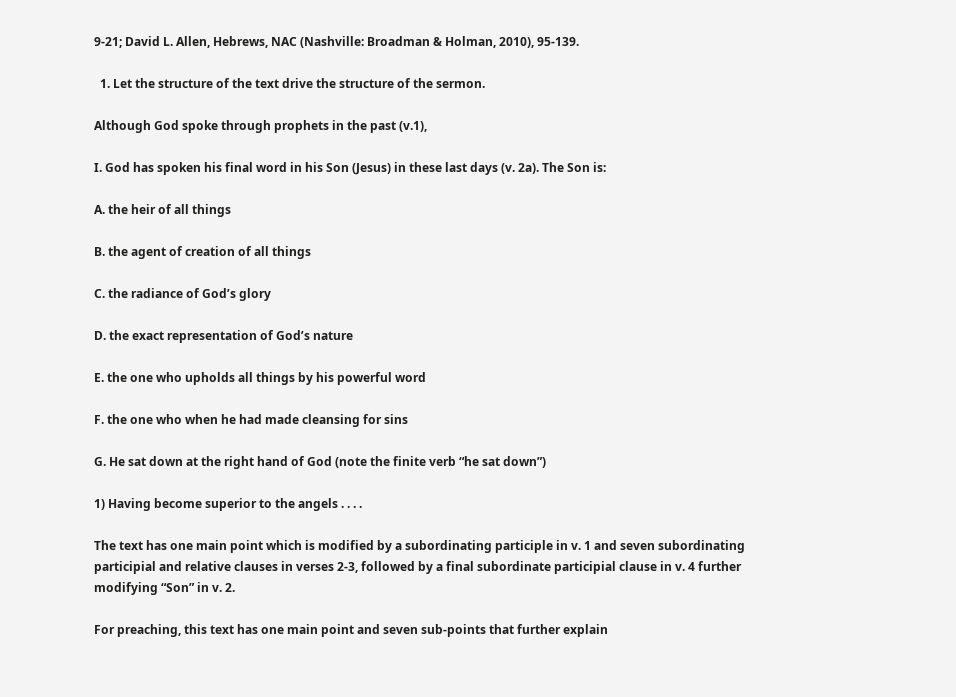9-21; David L. Allen, Hebrews, NAC (Nashville: Broadman & Holman, 2010), 95-139.

  1. Let the structure of the text drive the structure of the sermon.

Although God spoke through prophets in the past (v.1),

I. God has spoken his final word in his Son (Jesus) in these last days (v. 2a). The Son is:

A. the heir of all things

B. the agent of creation of all things

C. the radiance of God’s glory

D. the exact representation of God’s nature

E. the one who upholds all things by his powerful word

F. the one who when he had made cleansing for sins

G. He sat down at the right hand of God (note the finite verb “he sat down”)

1) Having become superior to the angels . . . .

The text has one main point which is modified by a subordinating participle in v. 1 and seven subordinating participial and relative clauses in verses 2-3, followed by a final subordinate participial clause in v. 4 further modifying “Son” in v. 2.

For preaching, this text has one main point and seven sub-points that further explain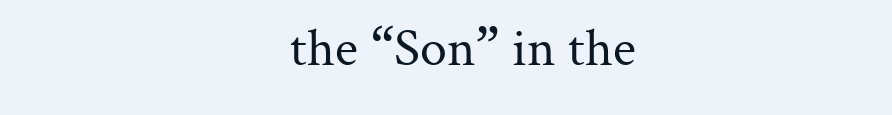the “Son” in the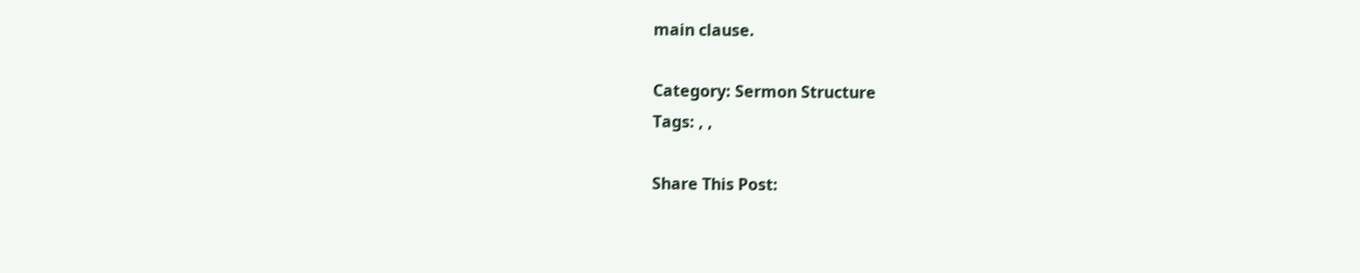main clause.

Category: Sermon Structure
Tags: , ,

Share This Post: